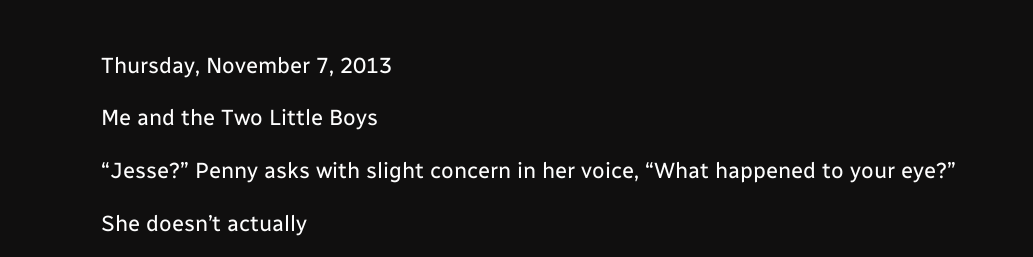Thursday, November 7, 2013

Me and the Two Little Boys

“Jesse?” Penny asks with slight concern in her voice, “What happened to your eye?”

She doesn’t actually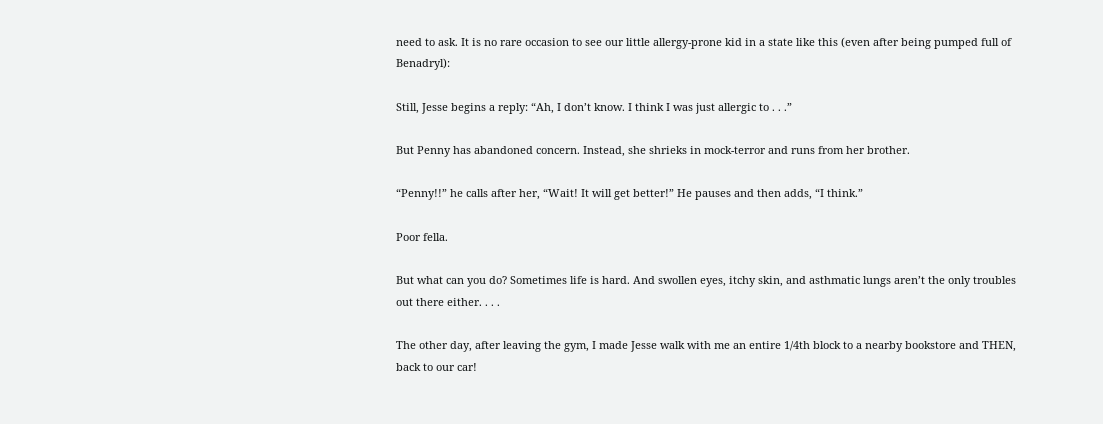need to ask. It is no rare occasion to see our little allergy-prone kid in a state like this (even after being pumped full of Benadryl):

Still, Jesse begins a reply: “Ah, I don’t know. I think I was just allergic to . . .”

But Penny has abandoned concern. Instead, she shrieks in mock-terror and runs from her brother.

“Penny!!” he calls after her, “Wait! It will get better!” He pauses and then adds, “I think.”

Poor fella.

But what can you do? Sometimes life is hard. And swollen eyes, itchy skin, and asthmatic lungs aren’t the only troubles out there either. . . .

The other day, after leaving the gym, I made Jesse walk with me an entire 1/4th block to a nearby bookstore and THEN, back to our car!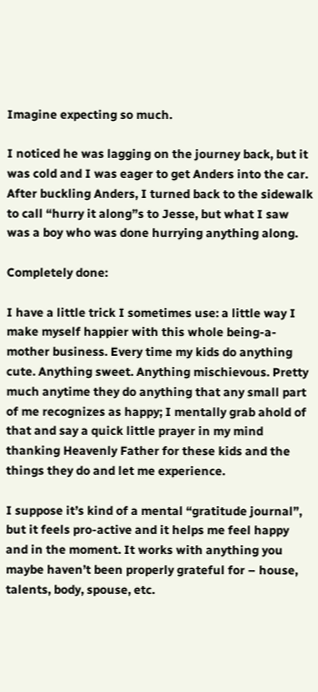Imagine expecting so much.

I noticed he was lagging on the journey back, but it was cold and I was eager to get Anders into the car. After buckling Anders, I turned back to the sidewalk to call “hurry it along”s to Jesse, but what I saw was a boy who was done hurrying anything along.

Completely done:

I have a little trick I sometimes use: a little way I make myself happier with this whole being-a-mother business. Every time my kids do anything cute. Anything sweet. Anything mischievous. Pretty much anytime they do anything that any small part of me recognizes as happy; I mentally grab ahold of that and say a quick little prayer in my mind thanking Heavenly Father for these kids and the things they do and let me experience.

I suppose it’s kind of a mental “gratitude journal”, but it feels pro-active and it helps me feel happy and in the moment. It works with anything you maybe haven’t been properly grateful for – house, talents, body, spouse, etc.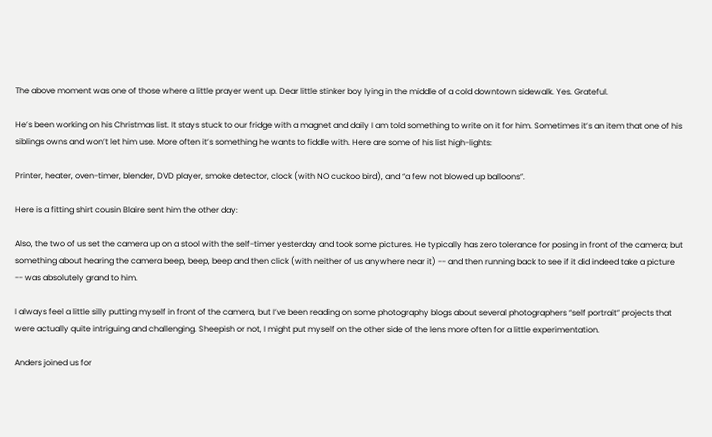The above moment was one of those where a little prayer went up. Dear little stinker boy lying in the middle of a cold downtown sidewalk. Yes. Grateful.

He’s been working on his Christmas list. It stays stuck to our fridge with a magnet and daily I am told something to write on it for him. Sometimes it’s an item that one of his siblings owns and won’t let him use. More often it’s something he wants to fiddle with. Here are some of his list high-lights:

Printer, heater, oven-timer, blender, DVD player, smoke detector, clock (with NO cuckoo bird), and “a few not blowed up balloons”.

Here is a fitting shirt cousin Blaire sent him the other day:

Also, the two of us set the camera up on a stool with the self-timer yesterday and took some pictures. He typically has zero tolerance for posing in front of the camera; but something about hearing the camera beep, beep, beep and then click (with neither of us anywhere near it) -- and then running back to see if it did indeed take a picture -- was absolutely grand to him.

I always feel a little silly putting myself in front of the camera, but I’ve been reading on some photography blogs about several photographers “self portrait” projects that were actually quite intriguing and challenging. Sheepish or not, I might put myself on the other side of the lens more often for a little experimentation.

Anders joined us for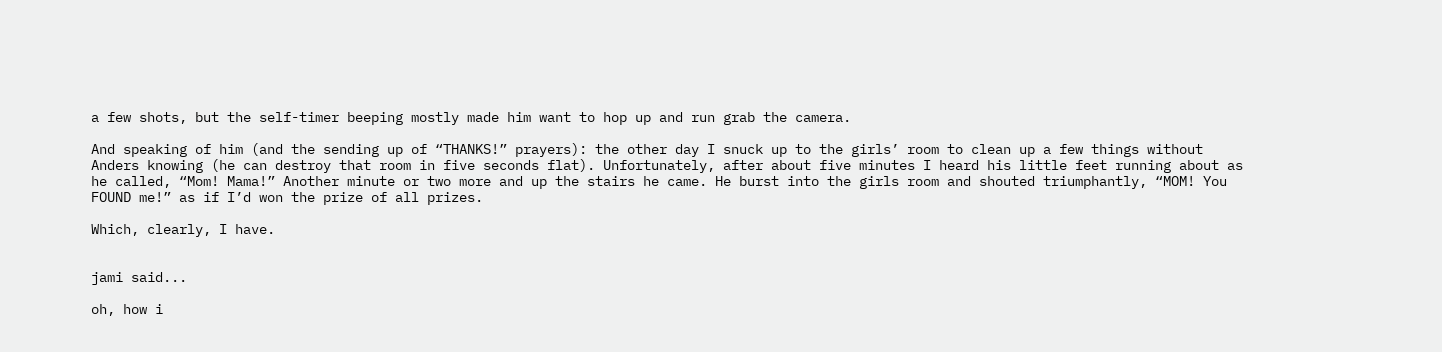a few shots, but the self-timer beeping mostly made him want to hop up and run grab the camera.

And speaking of him (and the sending up of “THANKS!” prayers): the other day I snuck up to the girls’ room to clean up a few things without Anders knowing (he can destroy that room in five seconds flat). Unfortunately, after about five minutes I heard his little feet running about as he called, “Mom! Mama!” Another minute or two more and up the stairs he came. He burst into the girls room and shouted triumphantly, “MOM! You FOUND me!” as if I’d won the prize of all prizes.

Which, clearly, I have.


jami said...

oh, how i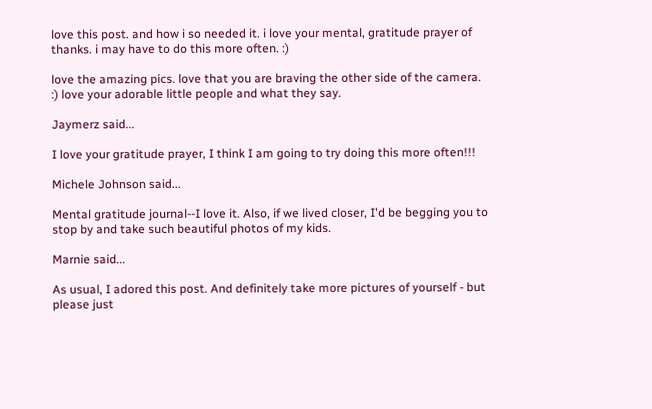love this post. and how i so needed it. i love your mental, gratitude prayer of thanks. i may have to do this more often. :)

love the amazing pics. love that you are braving the other side of the camera. :) love your adorable little people and what they say.

Jaymerz said...

I love your gratitude prayer, I think I am going to try doing this more often!!!

Michele Johnson said...

Mental gratitude journal--I love it. Also, if we lived closer, I'd be begging you to stop by and take such beautiful photos of my kids.

Marnie said...

As usual, I adored this post. And definitely take more pictures of yourself - but please just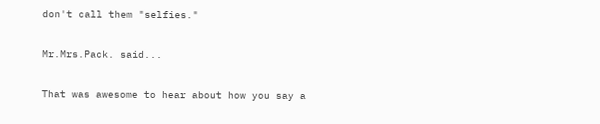don't call them "selfies."

Mr.Mrs.Pack. said...

That was awesome to hear about how you say a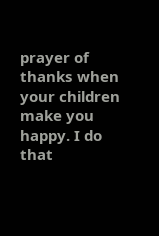prayer of thanks when your children make you happy. I do that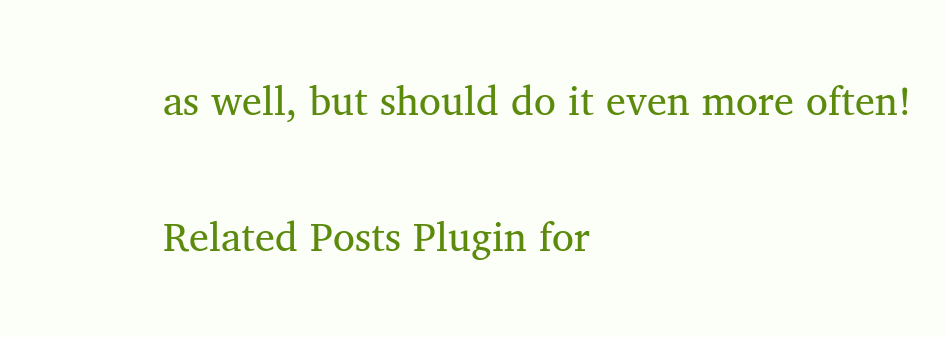as well, but should do it even more often!

Related Posts Plugin for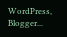WordPress, Blogger...